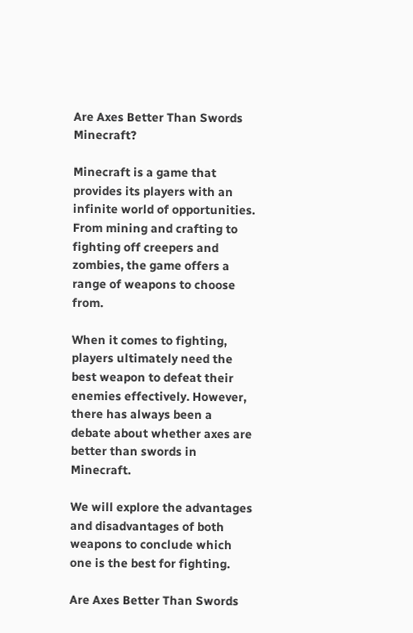Are Axes Better Than Swords Minecraft?

Minecraft is a game that provides its players with an infinite world of opportunities. From mining and crafting to fighting off creepers and zombies, the game offers a range of weapons to choose from.

When it comes to fighting, players ultimately need the best weapon to defeat their enemies effectively. However, there has always been a debate about whether axes are better than swords in Minecraft.

We will explore the advantages and disadvantages of both weapons to conclude which one is the best for fighting.

Are Axes Better Than Swords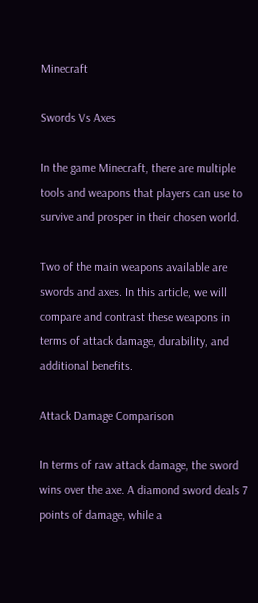Minecraft

Swords Vs Axes

In the game Minecraft, there are multiple tools and weapons that players can use to survive and prosper in their chosen world.

Two of the main weapons available are swords and axes. In this article, we will compare and contrast these weapons in terms of attack damage, durability, and additional benefits.

Attack Damage Comparison

In terms of raw attack damage, the sword wins over the axe. A diamond sword deals 7 points of damage, while a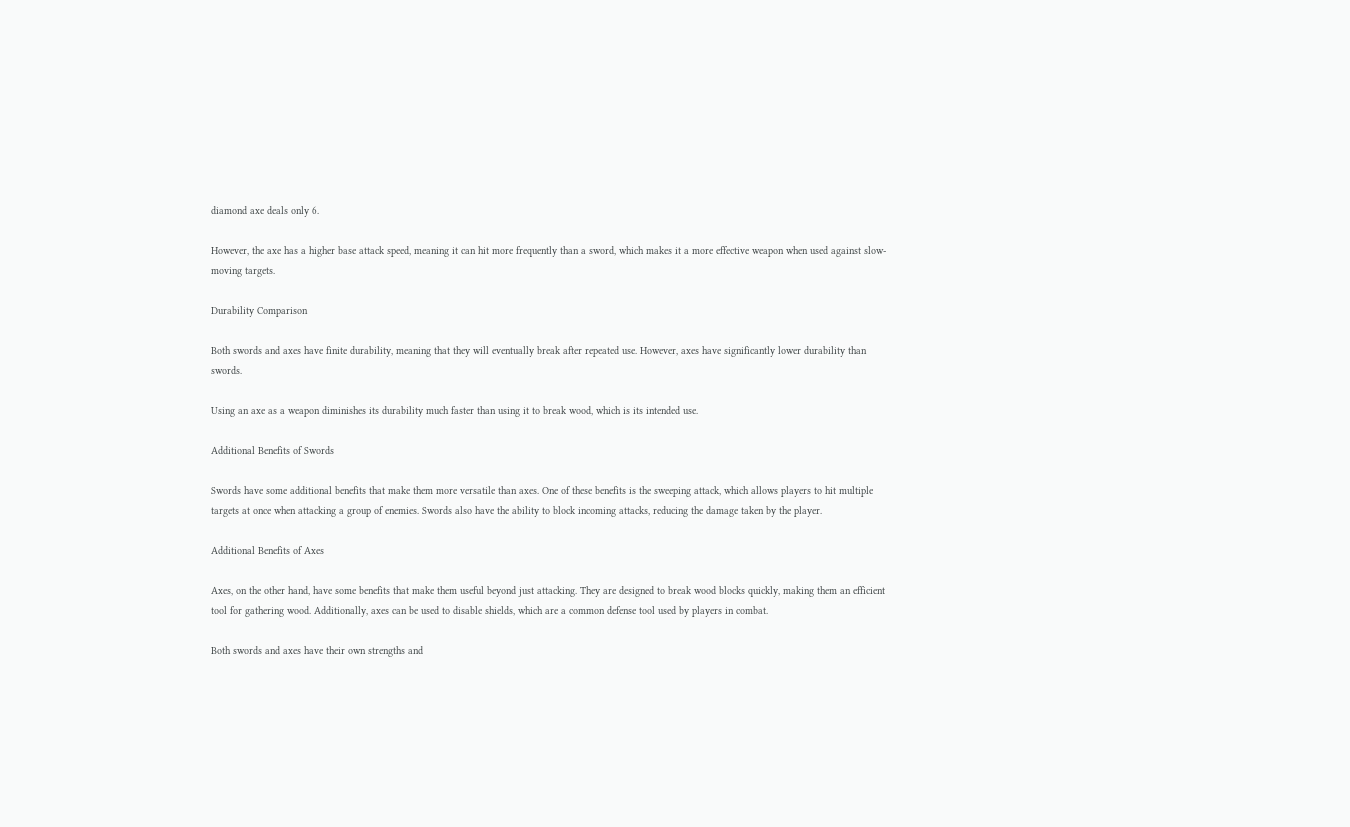diamond axe deals only 6.

However, the axe has a higher base attack speed, meaning it can hit more frequently than a sword, which makes it a more effective weapon when used against slow-moving targets.

Durability Comparison

Both swords and axes have finite durability, meaning that they will eventually break after repeated use. However, axes have significantly lower durability than swords.

Using an axe as a weapon diminishes its durability much faster than using it to break wood, which is its intended use.

Additional Benefits of Swords

Swords have some additional benefits that make them more versatile than axes. One of these benefits is the sweeping attack, which allows players to hit multiple targets at once when attacking a group of enemies. Swords also have the ability to block incoming attacks, reducing the damage taken by the player.

Additional Benefits of Axes

Axes, on the other hand, have some benefits that make them useful beyond just attacking. They are designed to break wood blocks quickly, making them an efficient tool for gathering wood. Additionally, axes can be used to disable shields, which are a common defense tool used by players in combat.

Both swords and axes have their own strengths and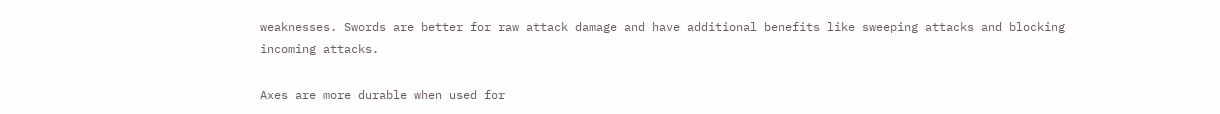weaknesses. Swords are better for raw attack damage and have additional benefits like sweeping attacks and blocking incoming attacks.

Axes are more durable when used for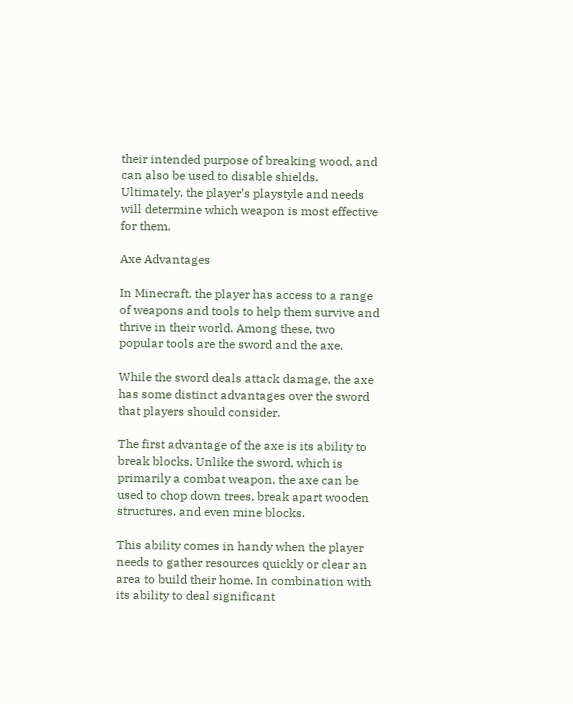their intended purpose of breaking wood, and can also be used to disable shields. Ultimately, the player’s playstyle and needs will determine which weapon is most effective for them.

Axe Advantages

In Minecraft, the player has access to a range of weapons and tools to help them survive and thrive in their world. Among these, two popular tools are the sword and the axe.

While the sword deals attack damage, the axe has some distinct advantages over the sword that players should consider.

The first advantage of the axe is its ability to break blocks. Unlike the sword, which is primarily a combat weapon, the axe can be used to chop down trees, break apart wooden structures, and even mine blocks.

This ability comes in handy when the player needs to gather resources quickly or clear an area to build their home. In combination with its ability to deal significant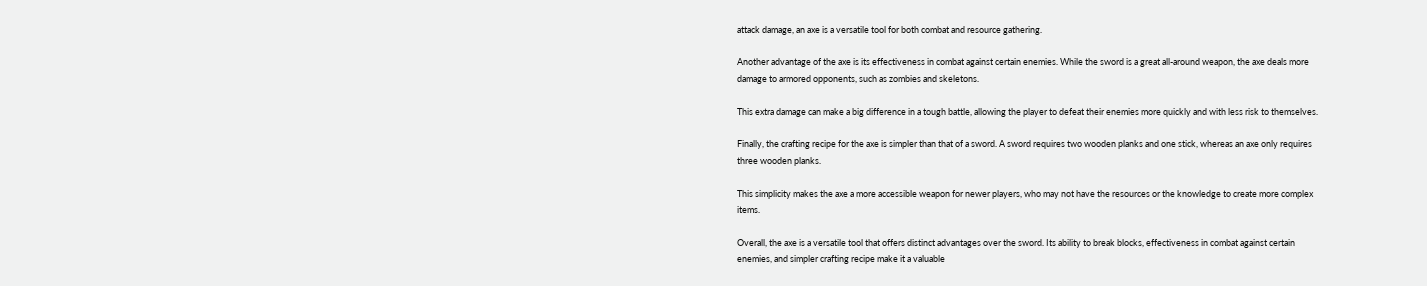attack damage, an axe is a versatile tool for both combat and resource gathering.

Another advantage of the axe is its effectiveness in combat against certain enemies. While the sword is a great all-around weapon, the axe deals more damage to armored opponents, such as zombies and skeletons.

This extra damage can make a big difference in a tough battle, allowing the player to defeat their enemies more quickly and with less risk to themselves.

Finally, the crafting recipe for the axe is simpler than that of a sword. A sword requires two wooden planks and one stick, whereas an axe only requires three wooden planks.

This simplicity makes the axe a more accessible weapon for newer players, who may not have the resources or the knowledge to create more complex items.

Overall, the axe is a versatile tool that offers distinct advantages over the sword. Its ability to break blocks, effectiveness in combat against certain enemies, and simpler crafting recipe make it a valuable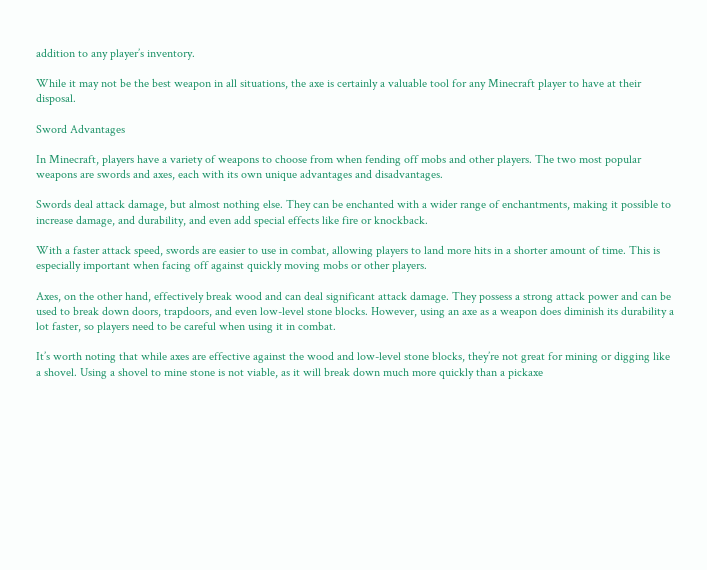addition to any player’s inventory.

While it may not be the best weapon in all situations, the axe is certainly a valuable tool for any Minecraft player to have at their disposal.

Sword Advantages

In Minecraft, players have a variety of weapons to choose from when fending off mobs and other players. The two most popular weapons are swords and axes, each with its own unique advantages and disadvantages.

Swords deal attack damage, but almost nothing else. They can be enchanted with a wider range of enchantments, making it possible to increase damage, and durability, and even add special effects like fire or knockback.

With a faster attack speed, swords are easier to use in combat, allowing players to land more hits in a shorter amount of time. This is especially important when facing off against quickly moving mobs or other players.

Axes, on the other hand, effectively break wood and can deal significant attack damage. They possess a strong attack power and can be used to break down doors, trapdoors, and even low-level stone blocks. However, using an axe as a weapon does diminish its durability a lot faster, so players need to be careful when using it in combat.

It’s worth noting that while axes are effective against the wood and low-level stone blocks, they’re not great for mining or digging like a shovel. Using a shovel to mine stone is not viable, as it will break down much more quickly than a pickaxe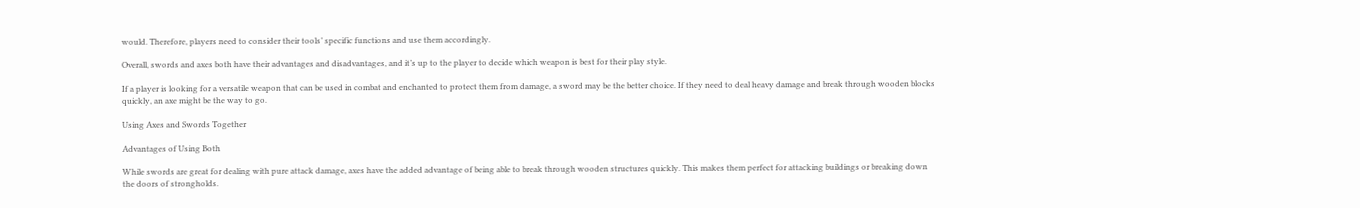would. Therefore, players need to consider their tools’ specific functions and use them accordingly.

Overall, swords and axes both have their advantages and disadvantages, and it’s up to the player to decide which weapon is best for their play style.

If a player is looking for a versatile weapon that can be used in combat and enchanted to protect them from damage, a sword may be the better choice. If they need to deal heavy damage and break through wooden blocks quickly, an axe might be the way to go.

Using Axes and Swords Together

Advantages of Using Both

While swords are great for dealing with pure attack damage, axes have the added advantage of being able to break through wooden structures quickly. This makes them perfect for attacking buildings or breaking down the doors of strongholds.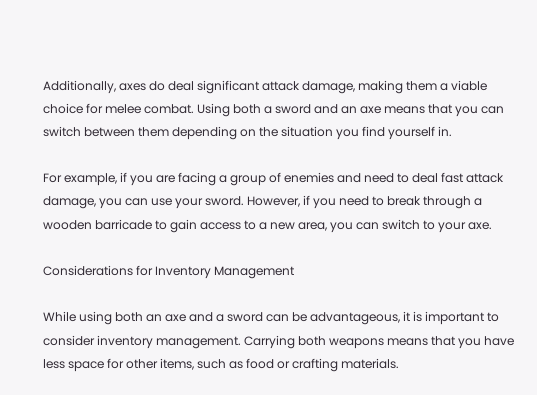Additionally, axes do deal significant attack damage, making them a viable choice for melee combat. Using both a sword and an axe means that you can switch between them depending on the situation you find yourself in.

For example, if you are facing a group of enemies and need to deal fast attack damage, you can use your sword. However, if you need to break through a wooden barricade to gain access to a new area, you can switch to your axe.

Considerations for Inventory Management

While using both an axe and a sword can be advantageous, it is important to consider inventory management. Carrying both weapons means that you have less space for other items, such as food or crafting materials.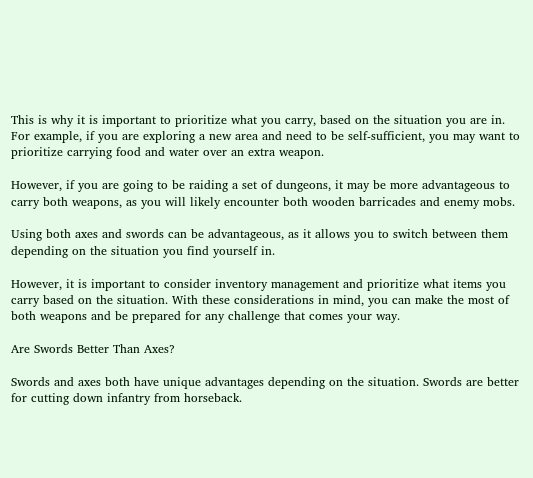This is why it is important to prioritize what you carry, based on the situation you are in. For example, if you are exploring a new area and need to be self-sufficient, you may want to prioritize carrying food and water over an extra weapon.

However, if you are going to be raiding a set of dungeons, it may be more advantageous to carry both weapons, as you will likely encounter both wooden barricades and enemy mobs.

Using both axes and swords can be advantageous, as it allows you to switch between them depending on the situation you find yourself in.

However, it is important to consider inventory management and prioritize what items you carry based on the situation. With these considerations in mind, you can make the most of both weapons and be prepared for any challenge that comes your way.

Are Swords Better Than Axes?

Swords and axes both have unique advantages depending on the situation. Swords are better for cutting down infantry from horseback.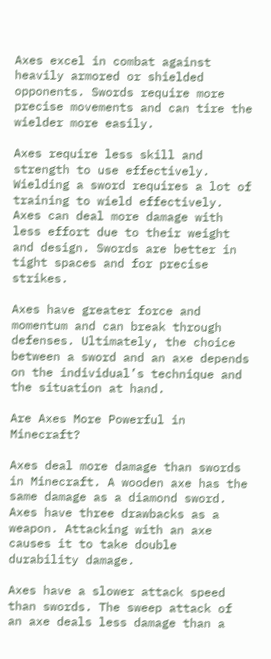Axes excel in combat against heavily armored or shielded opponents. Swords require more precise movements and can tire the wielder more easily.

Axes require less skill and strength to use effectively. Wielding a sword requires a lot of training to wield effectively. Axes can deal more damage with less effort due to their weight and design. Swords are better in tight spaces and for precise strikes.

Axes have greater force and momentum and can break through defenses. Ultimately, the choice between a sword and an axe depends on the individual’s technique and the situation at hand.

Are Axes More Powerful in Minecraft?

Axes deal more damage than swords in Minecraft. A wooden axe has the same damage as a diamond sword. Axes have three drawbacks as a weapon. Attacking with an axe causes it to take double durability damage.

Axes have a slower attack speed than swords. The sweep attack of an axe deals less damage than a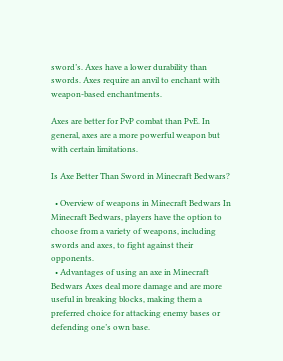sword’s. Axes have a lower durability than swords. Axes require an anvil to enchant with weapon-based enchantments.

Axes are better for PvP combat than PvE. In general, axes are a more powerful weapon but with certain limitations.

Is Axe Better Than Sword in Minecraft Bedwars?

  • Overview of weapons in Minecraft Bedwars In Minecraft Bedwars, players have the option to choose from a variety of weapons, including swords and axes, to fight against their opponents.
  • Advantages of using an axe in Minecraft Bedwars Axes deal more damage and are more useful in breaking blocks, making them a preferred choice for attacking enemy bases or defending one’s own base.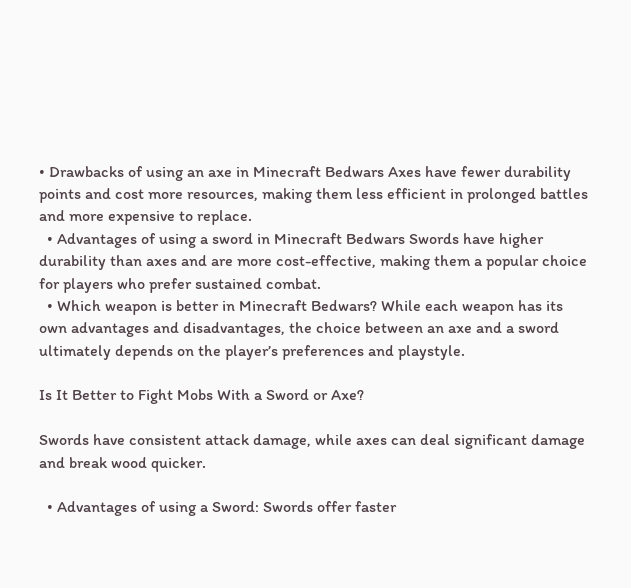• Drawbacks of using an axe in Minecraft Bedwars Axes have fewer durability points and cost more resources, making them less efficient in prolonged battles and more expensive to replace.
  • Advantages of using a sword in Minecraft Bedwars Swords have higher durability than axes and are more cost-effective, making them a popular choice for players who prefer sustained combat.
  • Which weapon is better in Minecraft Bedwars? While each weapon has its own advantages and disadvantages, the choice between an axe and a sword ultimately depends on the player’s preferences and playstyle.

Is It Better to Fight Mobs With a Sword or Axe?

Swords have consistent attack damage, while axes can deal significant damage and break wood quicker.

  • Advantages of using a Sword: Swords offer faster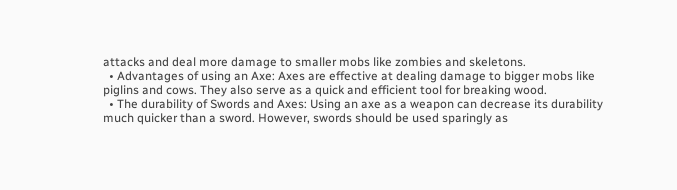attacks and deal more damage to smaller mobs like zombies and skeletons.
  • Advantages of using an Axe: Axes are effective at dealing damage to bigger mobs like piglins and cows. They also serve as a quick and efficient tool for breaking wood.
  • The durability of Swords and Axes: Using an axe as a weapon can decrease its durability much quicker than a sword. However, swords should be used sparingly as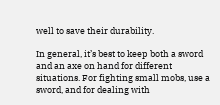well to save their durability.

In general, it’s best to keep both a sword and an axe on hand for different situations. For fighting small mobs, use a sword, and for dealing with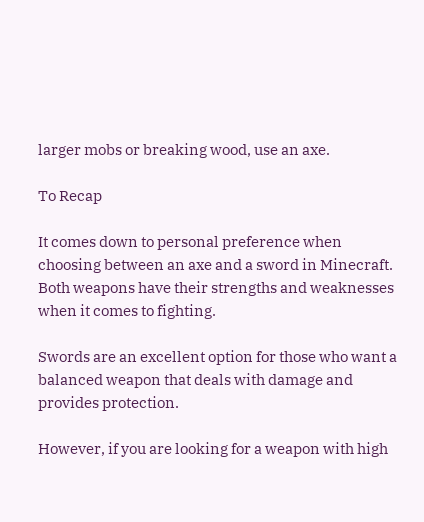larger mobs or breaking wood, use an axe.

To Recap

It comes down to personal preference when choosing between an axe and a sword in Minecraft. Both weapons have their strengths and weaknesses when it comes to fighting.

Swords are an excellent option for those who want a balanced weapon that deals with damage and provides protection.

However, if you are looking for a weapon with high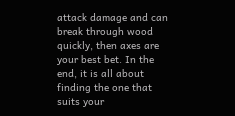attack damage and can break through wood quickly, then axes are your best bet. In the end, it is all about finding the one that suits your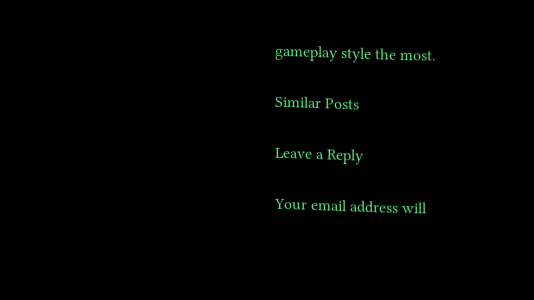gameplay style the most.

Similar Posts

Leave a Reply

Your email address will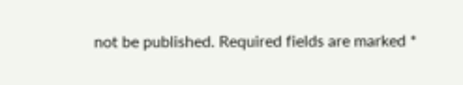not be published. Required fields are marked *